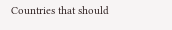Countries that should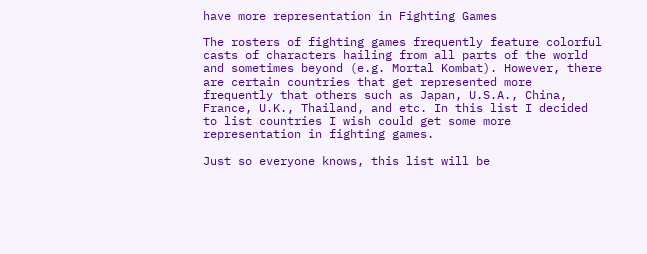have more representation in Fighting Games

The rosters of fighting games frequently feature colorful casts of characters hailing from all parts of the world and sometimes beyond (e.g. Mortal Kombat). However, there are certain countries that get represented more frequently that others such as Japan, U.S.A., China, France, U.K., Thailand, and etc. In this list I decided to list countries I wish could get some more representation in fighting games.

Just so everyone knows, this list will be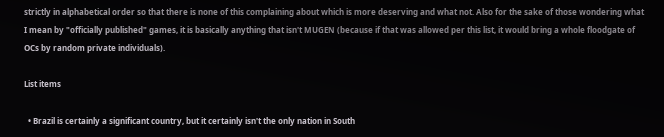strictly in alphabetical order so that there is none of this complaining about which is more deserving and what not. Also for the sake of those wondering what I mean by "officially published" games, it is basically anything that isn't MUGEN (because if that was allowed per this list, it would bring a whole floodgate of OCs by random private individuals).

List items

  • Brazil is certainly a significant country, but it certainly isn't the only nation in South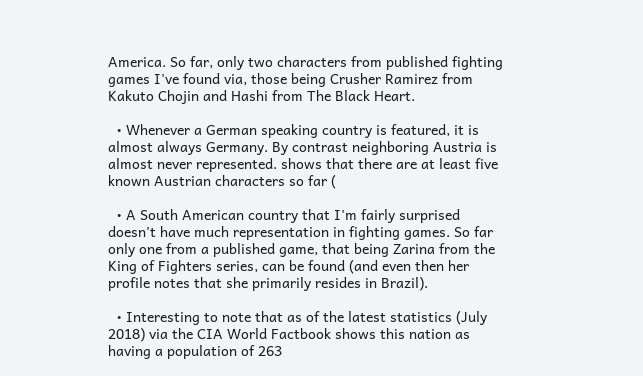America. So far, only two characters from published fighting games I've found via, those being Crusher Ramirez from Kakuto Chojin and Hashi from The Black Heart.

  • Whenever a German speaking country is featured, it is almost always Germany. By contrast neighboring Austria is almost never represented. shows that there are at least five known Austrian characters so far (

  • A South American country that I'm fairly surprised doesn't have much representation in fighting games. So far only one from a published game, that being Zarina from the King of Fighters series, can be found (and even then her profile notes that she primarily resides in Brazil).

  • Interesting to note that as of the latest statistics (July 2018) via the CIA World Factbook shows this nation as having a population of 263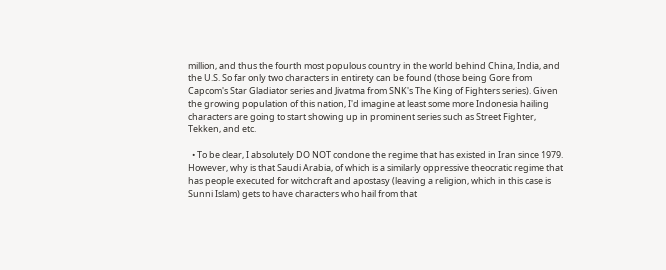million, and thus the fourth most populous country in the world behind China, India, and the U.S. So far only two characters in entirety can be found (those being Gore from Capcom's Star Gladiator series and Jivatma from SNK's The King of Fighters series). Given the growing population of this nation, I'd imagine at least some more Indonesia hailing characters are going to start showing up in prominent series such as Street Fighter, Tekken, and etc.

  • To be clear, I absolutely DO NOT condone the regime that has existed in Iran since 1979. However, why is that Saudi Arabia, of which is a similarly oppressive theocratic regime that has people executed for witchcraft and apostasy (leaving a religion, which in this case is Sunni Islam) gets to have characters who hail from that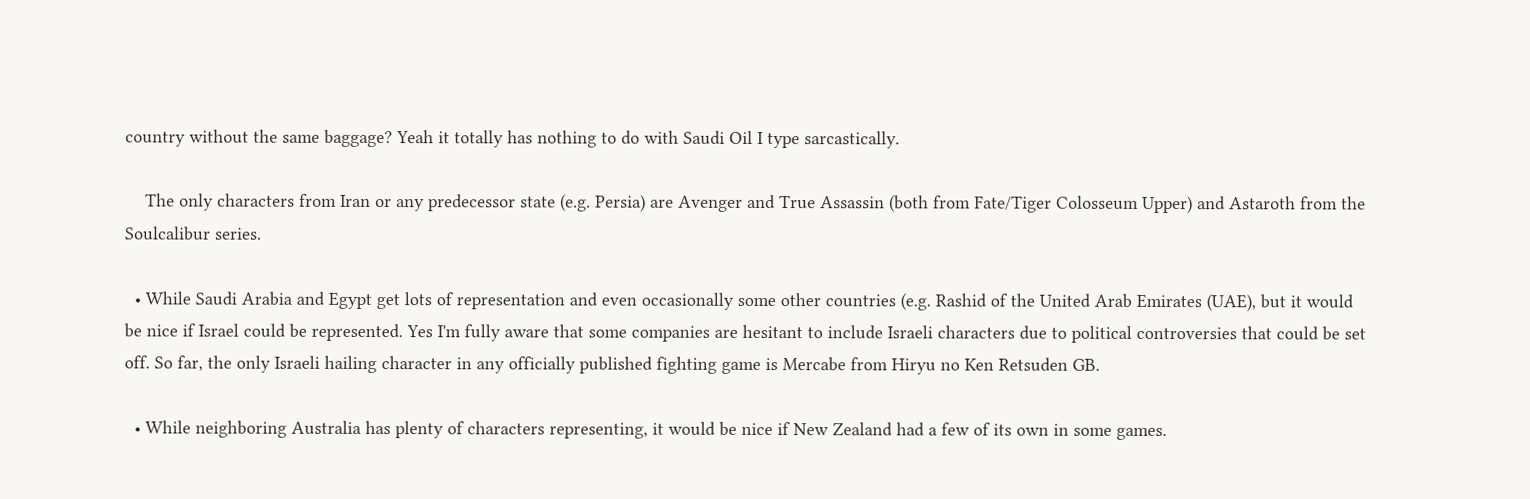country without the same baggage? Yeah it totally has nothing to do with Saudi Oil I type sarcastically.

    The only characters from Iran or any predecessor state (e.g. Persia) are Avenger and True Assassin (both from Fate/Tiger Colosseum Upper) and Astaroth from the Soulcalibur series.

  • While Saudi Arabia and Egypt get lots of representation and even occasionally some other countries (e.g. Rashid of the United Arab Emirates (UAE), but it would be nice if Israel could be represented. Yes I'm fully aware that some companies are hesitant to include Israeli characters due to political controversies that could be set off. So far, the only Israeli hailing character in any officially published fighting game is Mercabe from Hiryu no Ken Retsuden GB.

  • While neighboring Australia has plenty of characters representing, it would be nice if New Zealand had a few of its own in some games.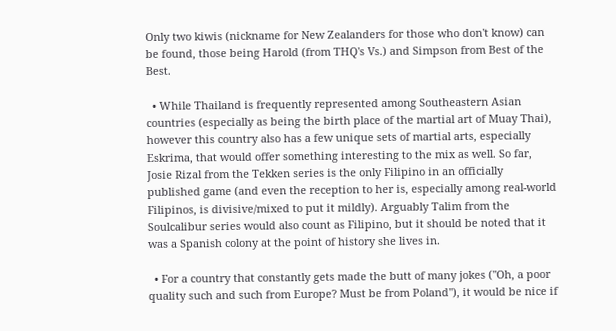Only two kiwis (nickname for New Zealanders for those who don't know) can be found, those being Harold (from THQ's Vs.) and Simpson from Best of the Best.

  • While Thailand is frequently represented among Southeastern Asian countries (especially as being the birth place of the martial art of Muay Thai), however this country also has a few unique sets of martial arts, especially Eskrima, that would offer something interesting to the mix as well. So far, Josie Rizal from the Tekken series is the only Filipino in an officially published game (and even the reception to her is, especially among real-world Filipinos, is divisive/mixed to put it mildly). Arguably Talim from the Soulcalibur series would also count as Filipino, but it should be noted that it was a Spanish colony at the point of history she lives in.

  • For a country that constantly gets made the butt of many jokes ("Oh, a poor quality such and such from Europe? Must be from Poland"), it would be nice if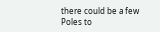there could be a few Poles to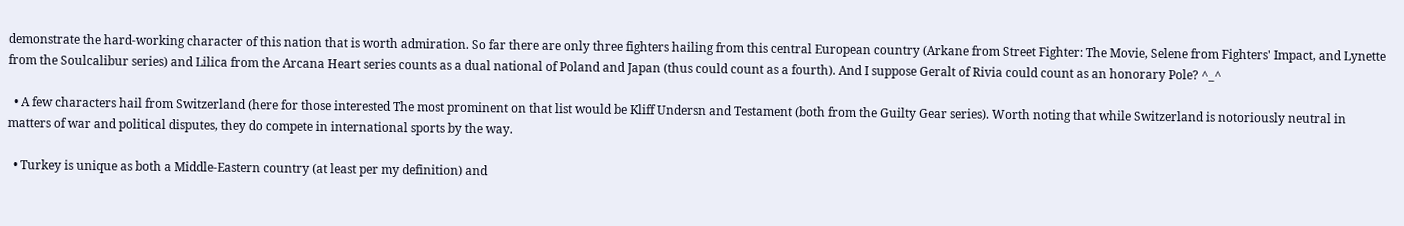demonstrate the hard-working character of this nation that is worth admiration. So far there are only three fighters hailing from this central European country (Arkane from Street Fighter: The Movie, Selene from Fighters' Impact, and Lynette from the Soulcalibur series) and Lilica from the Arcana Heart series counts as a dual national of Poland and Japan (thus could count as a fourth). And I suppose Geralt of Rivia could count as an honorary Pole? ^_^

  • A few characters hail from Switzerland (here for those interested The most prominent on that list would be Kliff Undersn and Testament (both from the Guilty Gear series). Worth noting that while Switzerland is notoriously neutral in matters of war and political disputes, they do compete in international sports by the way.

  • Turkey is unique as both a Middle-Eastern country (at least per my definition) and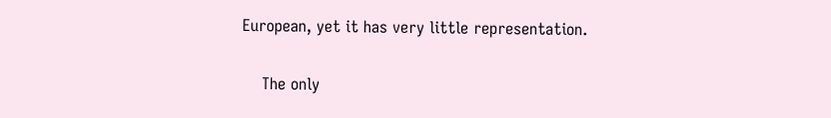European, yet it has very little representation.

    The only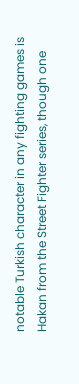notable Turkish character in any fighting games is Hakan from the Street Fighter series, though one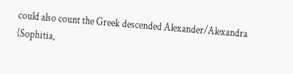could also count the Greek descended Alexander/Alexandra (Sophitia,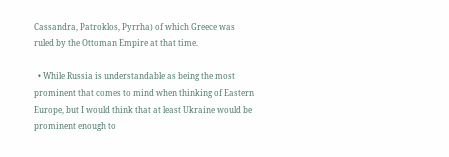Cassandra, Patroklos, Pyrrha) of which Greece was ruled by the Ottoman Empire at that time.

  • While Russia is understandable as being the most prominent that comes to mind when thinking of Eastern Europe, but I would think that at least Ukraine would be prominent enough to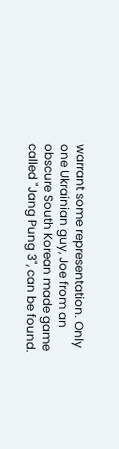warrant some representation. Only one Ukrainian guy, Joe from an obscure South Korean made game called "Jang Pung 3", can be found.